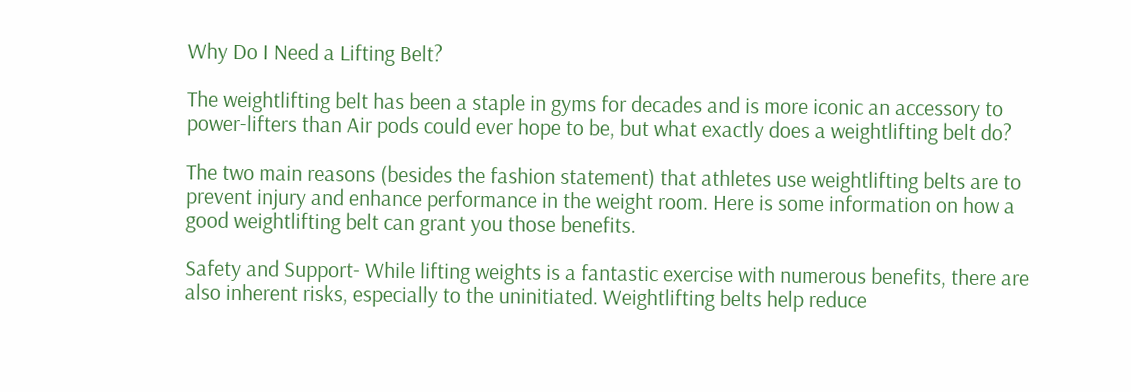Why Do I Need a Lifting Belt?

The weightlifting belt has been a staple in gyms for decades and is more iconic an accessory to power-lifters than Air pods could ever hope to be, but what exactly does a weightlifting belt do?

The two main reasons (besides the fashion statement) that athletes use weightlifting belts are to prevent injury and enhance performance in the weight room. Here is some information on how a good weightlifting belt can grant you those benefits.

Safety and Support- While lifting weights is a fantastic exercise with numerous benefits, there are also inherent risks, especially to the uninitiated. Weightlifting belts help reduce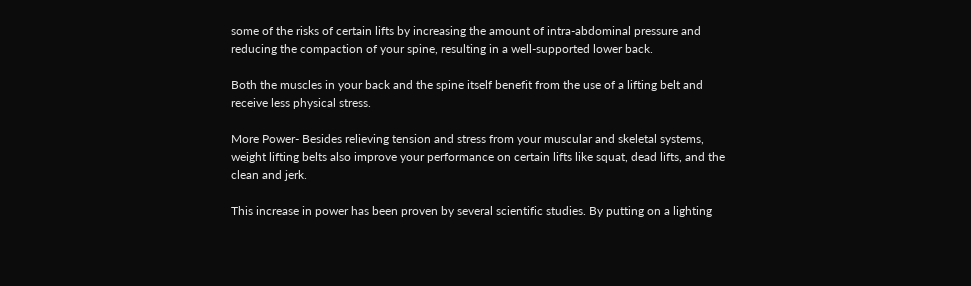some of the risks of certain lifts by increasing the amount of intra-abdominal pressure and reducing the compaction of your spine, resulting in a well-supported lower back.

Both the muscles in your back and the spine itself benefit from the use of a lifting belt and receive less physical stress.

More Power- Besides relieving tension and stress from your muscular and skeletal systems, weight lifting belts also improve your performance on certain lifts like squat, dead lifts, and the clean and jerk.

This increase in power has been proven by several scientific studies. By putting on a lighting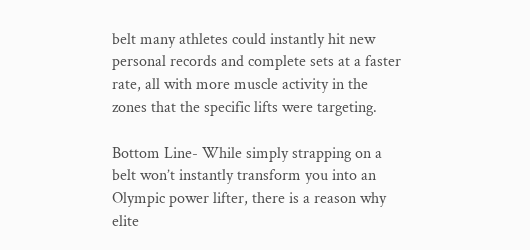belt many athletes could instantly hit new personal records and complete sets at a faster rate, all with more muscle activity in the zones that the specific lifts were targeting.

Bottom Line- While simply strapping on a belt won’t instantly transform you into an Olympic power lifter, there is a reason why elite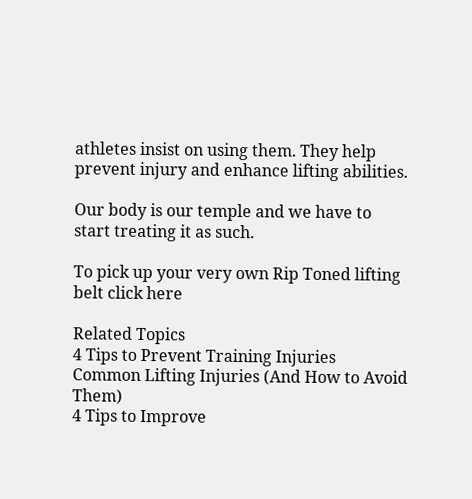athletes insist on using them. They help prevent injury and enhance lifting abilities.

Our body is our temple and we have to start treating it as such.

To pick up your very own Rip Toned lifting belt click here

Related Topics
4 Tips to Prevent Training Injuries
Common Lifting Injuries (And How to Avoid Them)
4 Tips to Improve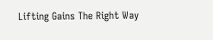Lifting Gains The Right Way